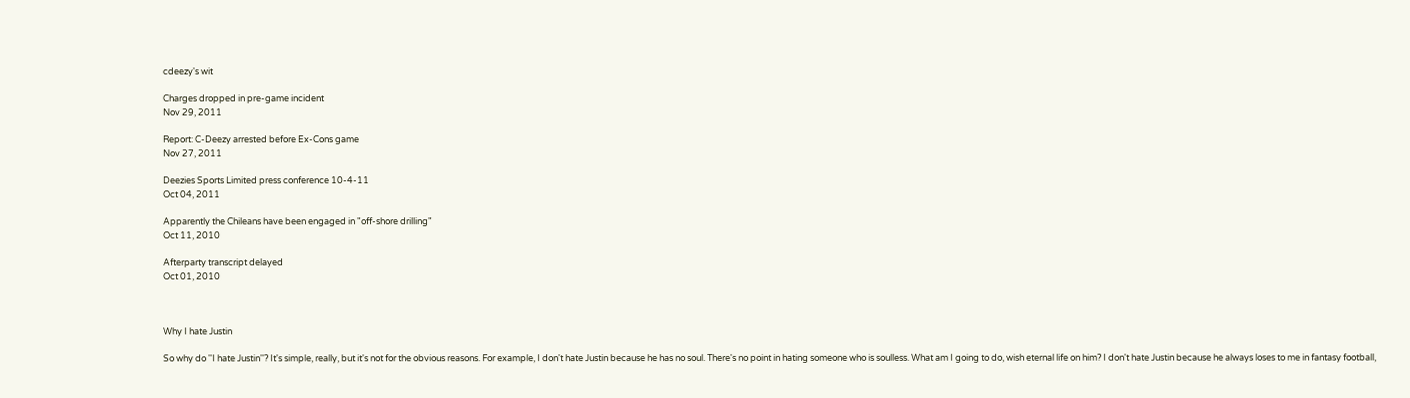cdeezy's wit

Charges dropped in pre-game incident
Nov 29, 2011

Report: C-Deezy arrested before Ex-Cons game
Nov 27, 2011

Deezies Sports Limited press conference 10-4-11
Oct 04, 2011

Apparently the Chileans have been engaged in "off-shore drilling"
Oct 11, 2010

Afterparty transcript delayed
Oct 01, 2010



Why I hate Justin

So why do ''I hate Justin''? It's simple, really, but it's not for the obvious reasons. For example, I don't hate Justin because he has no soul. There's no point in hating someone who is soulless. What am I going to do, wish eternal life on him? I don't hate Justin because he always loses to me in fantasy football,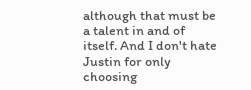although that must be a talent in and of itself. And I don't hate Justin for only choosing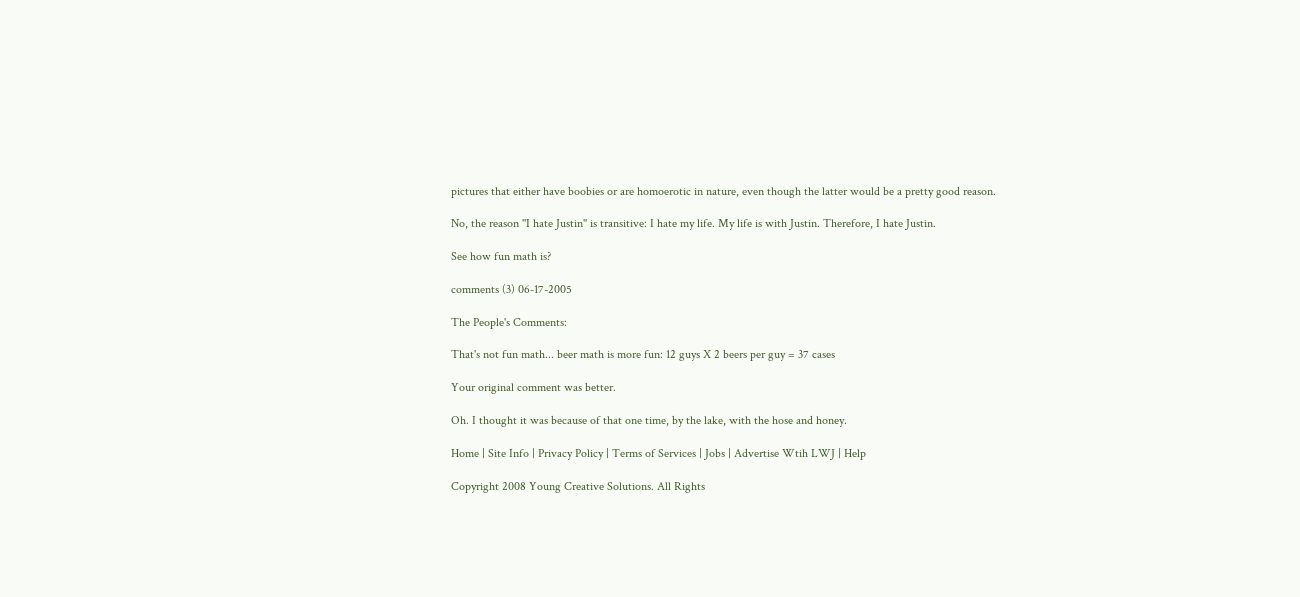pictures that either have boobies or are homoerotic in nature, even though the latter would be a pretty good reason.

No, the reason ''I hate Justin'' is transitive: I hate my life. My life is with Justin. Therefore, I hate Justin.

See how fun math is?

comments (3) 06-17-2005

The People's Comments:

That's not fun math... beer math is more fun: 12 guys X 2 beers per guy = 37 cases

Your original comment was better.

Oh. I thought it was because of that one time, by the lake, with the hose and honey.

Home | Site Info | Privacy Policy | Terms of Services | Jobs | Advertise Wtih LWJ | Help

Copyright 2008 Young Creative Solutions. All Rights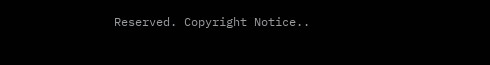Reserved. Copyright Notice..